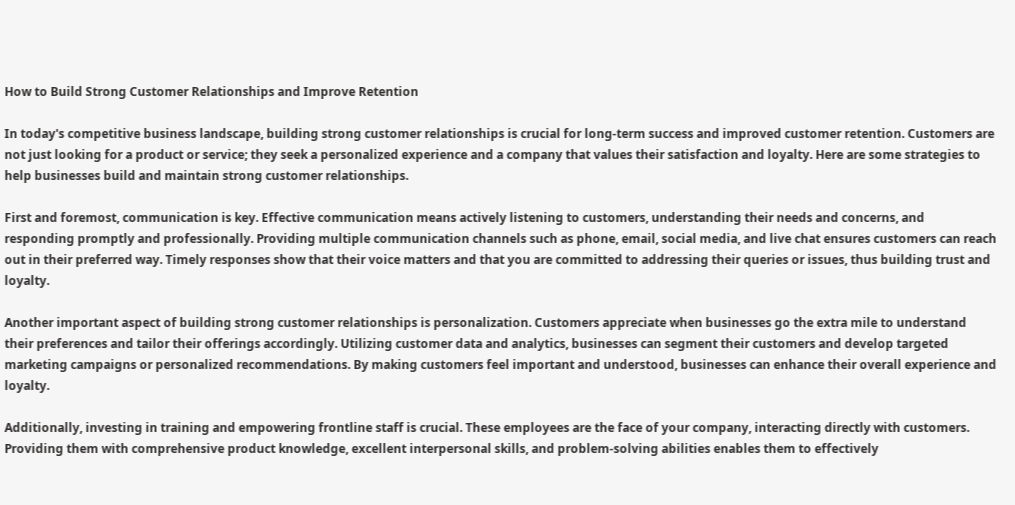How to Build Strong Customer Relationships and Improve Retention

In today's competitive business landscape, building strong customer relationships is crucial for long-term success and improved customer retention. Customers are not just looking for a product or service; they seek a personalized experience and a company that values their satisfaction and loyalty. Here are some strategies to help businesses build and maintain strong customer relationships.

First and foremost, communication is key. Effective communication means actively listening to customers, understanding their needs and concerns, and responding promptly and professionally. Providing multiple communication channels such as phone, email, social media, and live chat ensures customers can reach out in their preferred way. Timely responses show that their voice matters and that you are committed to addressing their queries or issues, thus building trust and loyalty.

Another important aspect of building strong customer relationships is personalization. Customers appreciate when businesses go the extra mile to understand their preferences and tailor their offerings accordingly. Utilizing customer data and analytics, businesses can segment their customers and develop targeted marketing campaigns or personalized recommendations. By making customers feel important and understood, businesses can enhance their overall experience and loyalty.

Additionally, investing in training and empowering frontline staff is crucial. These employees are the face of your company, interacting directly with customers. Providing them with comprehensive product knowledge, excellent interpersonal skills, and problem-solving abilities enables them to effectively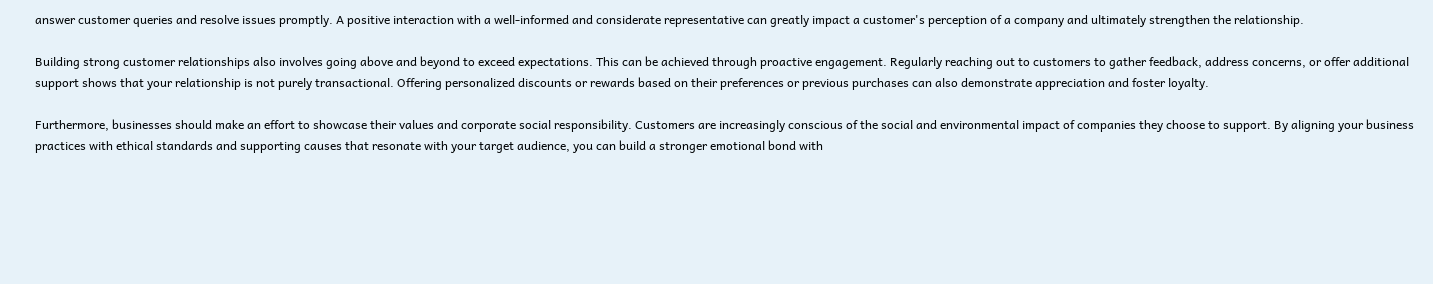answer customer queries and resolve issues promptly. A positive interaction with a well-informed and considerate representative can greatly impact a customer's perception of a company and ultimately strengthen the relationship.

Building strong customer relationships also involves going above and beyond to exceed expectations. This can be achieved through proactive engagement. Regularly reaching out to customers to gather feedback, address concerns, or offer additional support shows that your relationship is not purely transactional. Offering personalized discounts or rewards based on their preferences or previous purchases can also demonstrate appreciation and foster loyalty.

Furthermore, businesses should make an effort to showcase their values and corporate social responsibility. Customers are increasingly conscious of the social and environmental impact of companies they choose to support. By aligning your business practices with ethical standards and supporting causes that resonate with your target audience, you can build a stronger emotional bond with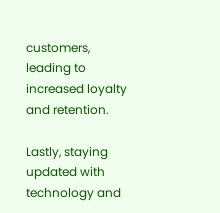customers, leading to increased loyalty and retention.

Lastly, staying updated with technology and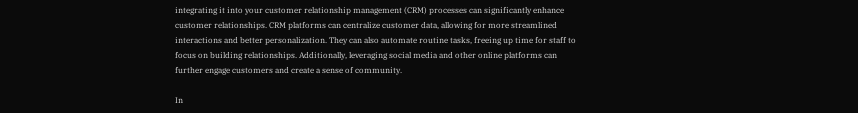integrating it into your customer relationship management (CRM) processes can significantly enhance customer relationships. CRM platforms can centralize customer data, allowing for more streamlined interactions and better personalization. They can also automate routine tasks, freeing up time for staff to focus on building relationships. Additionally, leveraging social media and other online platforms can further engage customers and create a sense of community.

In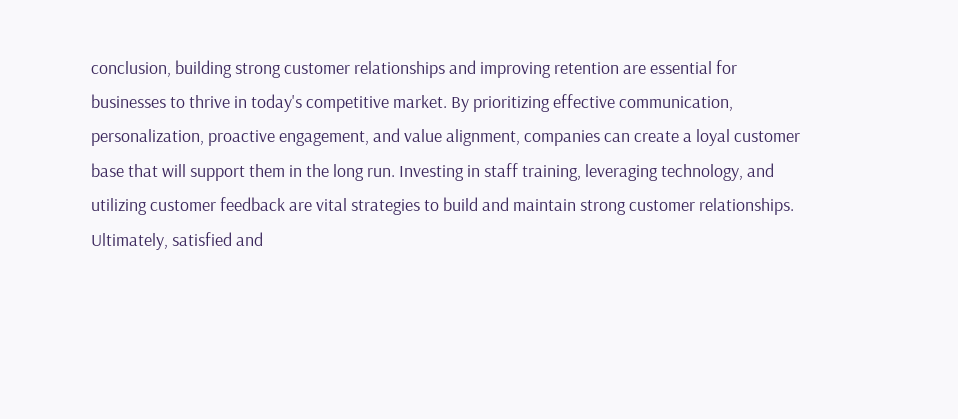conclusion, building strong customer relationships and improving retention are essential for businesses to thrive in today's competitive market. By prioritizing effective communication, personalization, proactive engagement, and value alignment, companies can create a loyal customer base that will support them in the long run. Investing in staff training, leveraging technology, and utilizing customer feedback are vital strategies to build and maintain strong customer relationships. Ultimately, satisfied and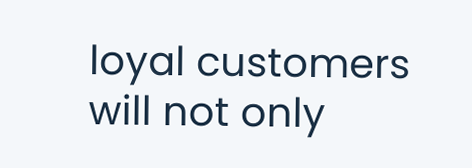loyal customers will not only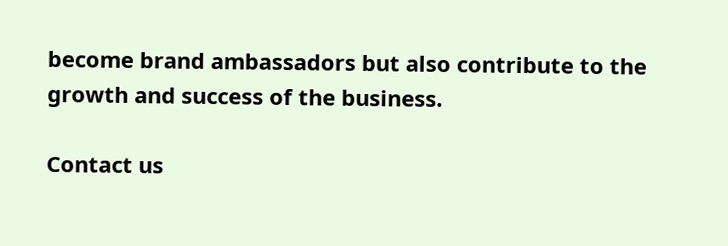become brand ambassadors but also contribute to the growth and success of the business.

Contact us